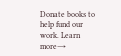Donate books to help fund our work. Learn more→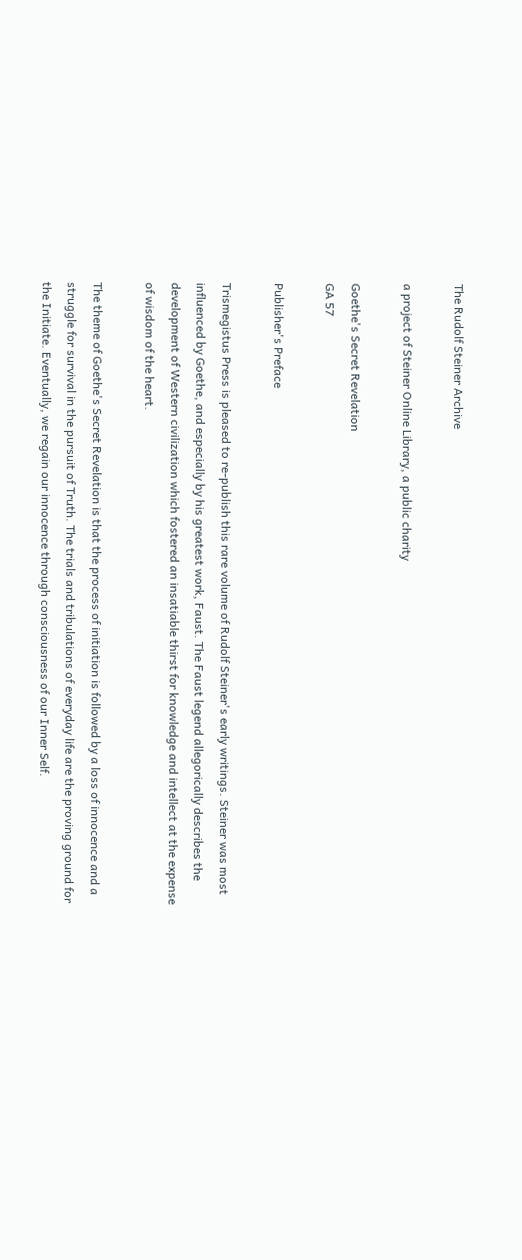The Rudolf Steiner Archive

a project of Steiner Online Library, a public charity

Goethe's Secret Revelation
GA 57

Publisher's Preface

Trismegistus Press is pleased to re-publish this rare volume of Rudolf Steiner's early writings. Steiner was most influenced by Goethe, and especially by his greatest work, Faust. The Faust legend allegorically describes the development of Western civilization which fostered an insatiable thirst for knowledge and intellect at the expense of wisdom of the heart.

The theme of Goethe's Secret Revelation is that the process of initiation is followed by a loss of innocence and a struggle for survival in the pursuit of Truth. The trials and tribulations of everyday life are the proving ground for the Initiate. Eventually, we regain our innocence through consciousness of our Inner Self.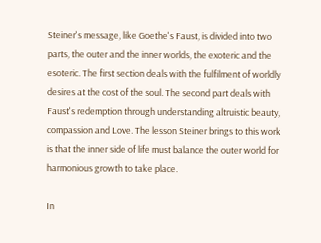Steiner's message, like Goethe's Faust, is divided into two parts, the outer and the inner worlds, the exoteric and the esoteric. The first section deals with the fulfilment of worldly desires at the cost of the soul. The second part deals with Faust's redemption through understanding altruistic beauty, compassion and Love. The lesson Steiner brings to this work is that the inner side of life must balance the outer world for harmonious growth to take place.

In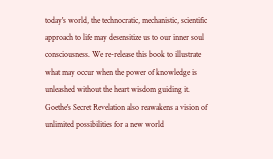today's world, the technocratic, mechanistic, scientific approach to life may desensitize us to our inner soul consciousness. We re-release this book to illustrate what may occur when the power of knowledge is unleashed without the heart wisdom guiding it. Goethe's Secret Revelation also reawakens a vision of unlimited possibilities for a new world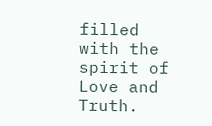filled with the spirit of Love and Truth.